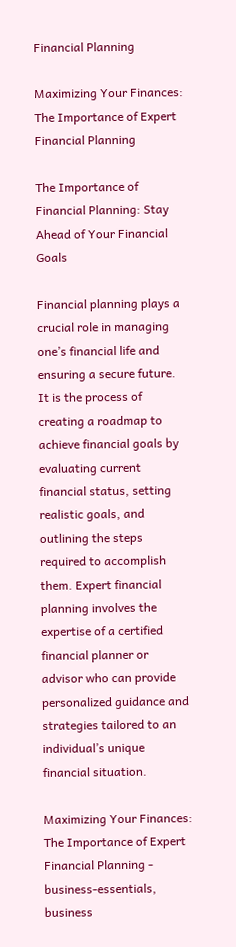Financial Planning

Maximizing Your Finances: The Importance of Expert Financial Planning

The Importance of Financial Planning: Stay Ahead of Your Financial Goals

Financial planning plays a crucial role in managing one’s financial life and ensuring a secure future. It is the process of creating a roadmap to achieve financial goals by evaluating current financial status, setting realistic goals, and outlining the steps required to accomplish them. Expert financial planning involves the expertise of a certified financial planner or advisor who can provide personalized guidance and strategies tailored to an individual’s unique financial situation.

Maximizing Your Finances: The Importance of Expert Financial Planning - business-essentials, business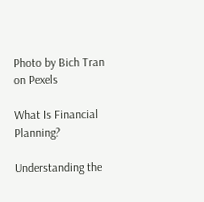Photo by Bich Tran on Pexels

What Is Financial Planning?

Understanding the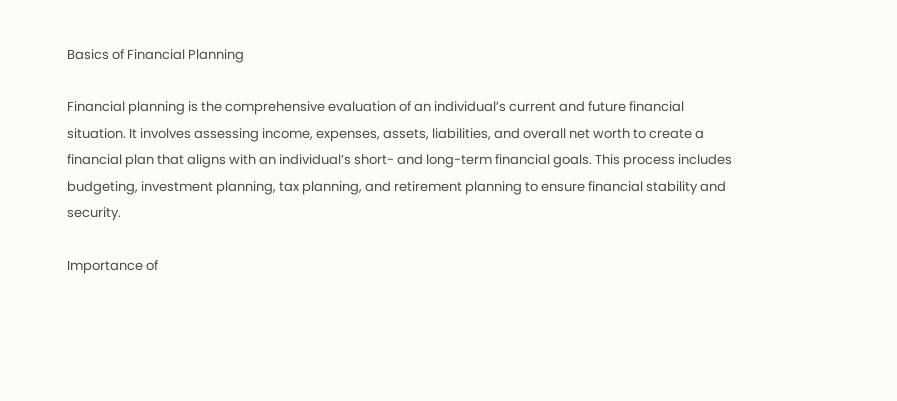Basics of Financial Planning

Financial planning is the comprehensive evaluation of an individual’s current and future financial situation. It involves assessing income, expenses, assets, liabilities, and overall net worth to create a financial plan that aligns with an individual’s short- and long-term financial goals. This process includes budgeting, investment planning, tax planning, and retirement planning to ensure financial stability and security.

Importance of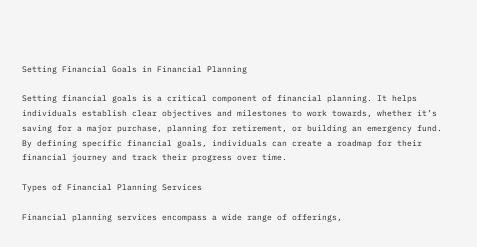Setting Financial Goals in Financial Planning

Setting financial goals is a critical component of financial planning. It helps individuals establish clear objectives and milestones to work towards, whether it’s saving for a major purchase, planning for retirement, or building an emergency fund. By defining specific financial goals, individuals can create a roadmap for their financial journey and track their progress over time.

Types of Financial Planning Services

Financial planning services encompass a wide range of offerings,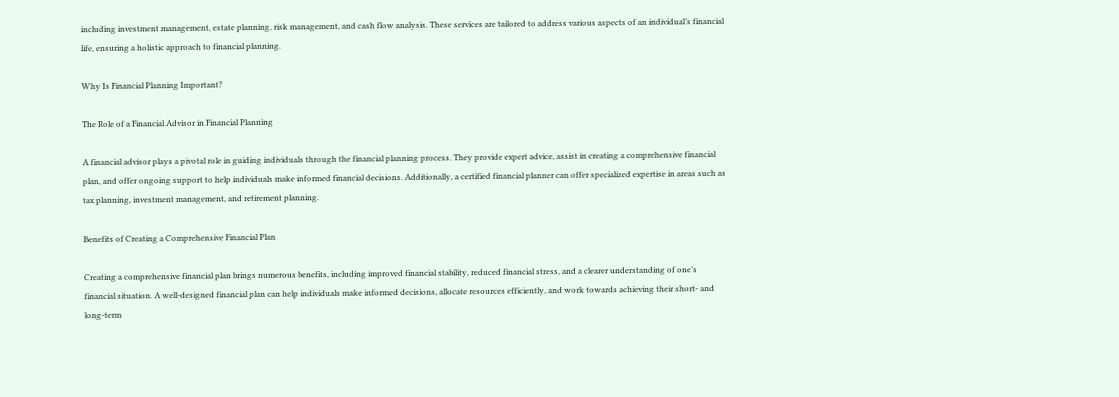including investment management, estate planning, risk management, and cash flow analysis. These services are tailored to address various aspects of an individual’s financial life, ensuring a holistic approach to financial planning.

Why Is Financial Planning Important?

The Role of a Financial Advisor in Financial Planning

A financial advisor plays a pivotal role in guiding individuals through the financial planning process. They provide expert advice, assist in creating a comprehensive financial plan, and offer ongoing support to help individuals make informed financial decisions. Additionally, a certified financial planner can offer specialized expertise in areas such as tax planning, investment management, and retirement planning.

Benefits of Creating a Comprehensive Financial Plan

Creating a comprehensive financial plan brings numerous benefits, including improved financial stability, reduced financial stress, and a clearer understanding of one’s financial situation. A well-designed financial plan can help individuals make informed decisions, allocate resources efficiently, and work towards achieving their short- and long-term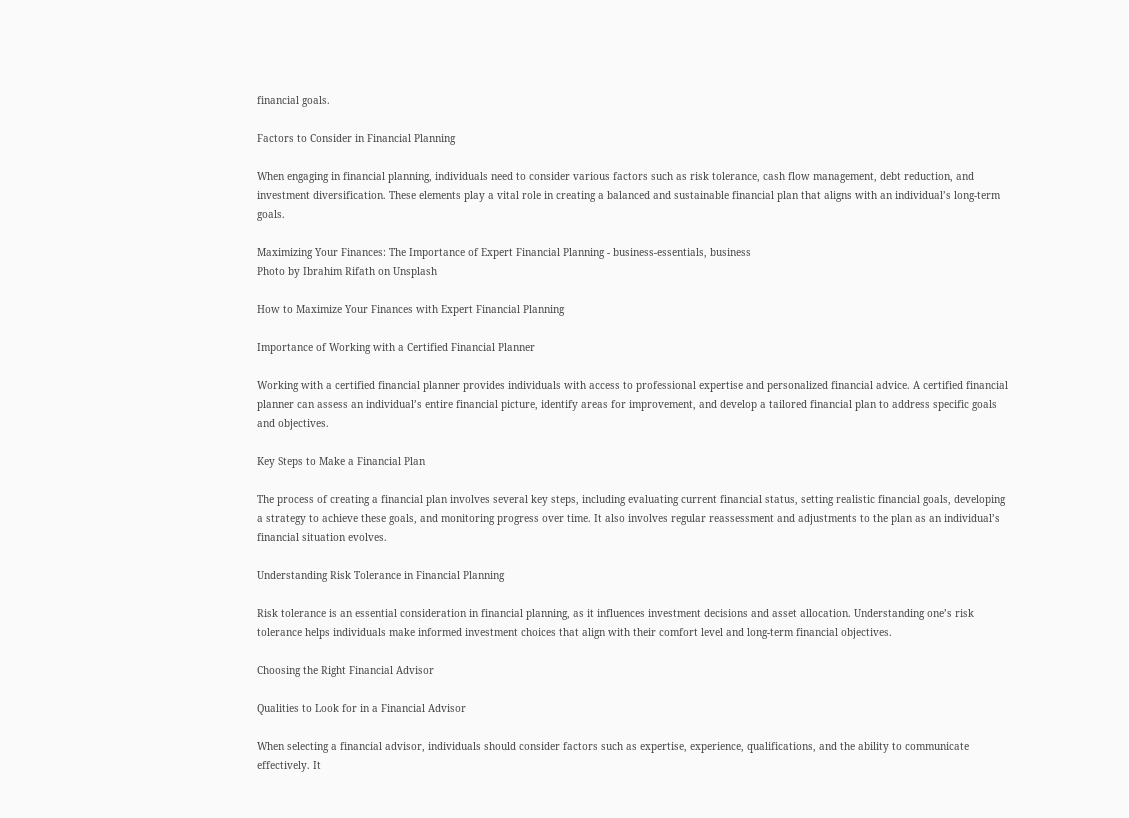financial goals.

Factors to Consider in Financial Planning

When engaging in financial planning, individuals need to consider various factors such as risk tolerance, cash flow management, debt reduction, and investment diversification. These elements play a vital role in creating a balanced and sustainable financial plan that aligns with an individual’s long-term goals.

Maximizing Your Finances: The Importance of Expert Financial Planning - business-essentials, business
Photo by Ibrahim Rifath on Unsplash

How to Maximize Your Finances with Expert Financial Planning

Importance of Working with a Certified Financial Planner

Working with a certified financial planner provides individuals with access to professional expertise and personalized financial advice. A certified financial planner can assess an individual’s entire financial picture, identify areas for improvement, and develop a tailored financial plan to address specific goals and objectives.

Key Steps to Make a Financial Plan

The process of creating a financial plan involves several key steps, including evaluating current financial status, setting realistic financial goals, developing a strategy to achieve these goals, and monitoring progress over time. It also involves regular reassessment and adjustments to the plan as an individual’s financial situation evolves.

Understanding Risk Tolerance in Financial Planning

Risk tolerance is an essential consideration in financial planning, as it influences investment decisions and asset allocation. Understanding one’s risk tolerance helps individuals make informed investment choices that align with their comfort level and long-term financial objectives.

Choosing the Right Financial Advisor

Qualities to Look for in a Financial Advisor

When selecting a financial advisor, individuals should consider factors such as expertise, experience, qualifications, and the ability to communicate effectively. It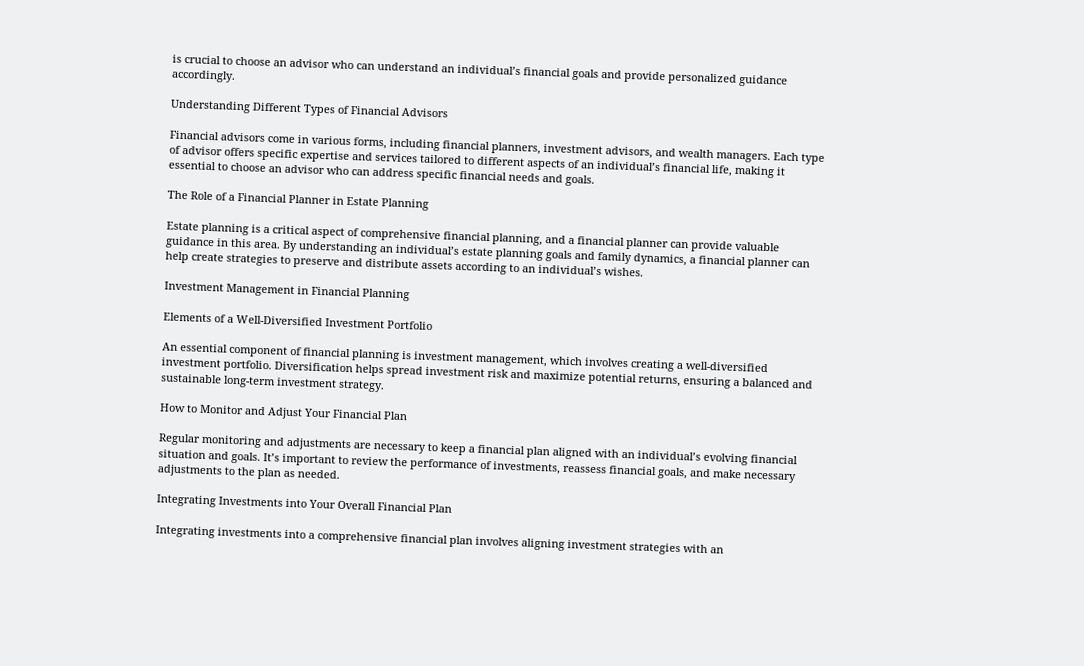is crucial to choose an advisor who can understand an individual’s financial goals and provide personalized guidance accordingly.

Understanding Different Types of Financial Advisors

Financial advisors come in various forms, including financial planners, investment advisors, and wealth managers. Each type of advisor offers specific expertise and services tailored to different aspects of an individual’s financial life, making it essential to choose an advisor who can address specific financial needs and goals.

The Role of a Financial Planner in Estate Planning

Estate planning is a critical aspect of comprehensive financial planning, and a financial planner can provide valuable guidance in this area. By understanding an individual’s estate planning goals and family dynamics, a financial planner can help create strategies to preserve and distribute assets according to an individual’s wishes.

Investment Management in Financial Planning

Elements of a Well-Diversified Investment Portfolio

An essential component of financial planning is investment management, which involves creating a well-diversified investment portfolio. Diversification helps spread investment risk and maximize potential returns, ensuring a balanced and sustainable long-term investment strategy.

How to Monitor and Adjust Your Financial Plan

Regular monitoring and adjustments are necessary to keep a financial plan aligned with an individual’s evolving financial situation and goals. It’s important to review the performance of investments, reassess financial goals, and make necessary adjustments to the plan as needed.

Integrating Investments into Your Overall Financial Plan

Integrating investments into a comprehensive financial plan involves aligning investment strategies with an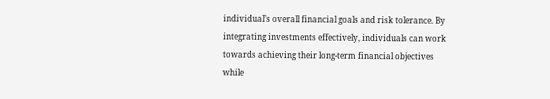individual’s overall financial goals and risk tolerance. By integrating investments effectively, individuals can work towards achieving their long-term financial objectives while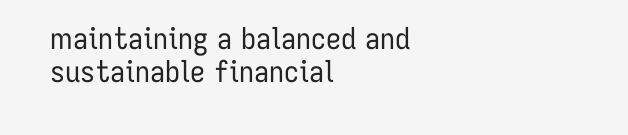maintaining a balanced and sustainable financial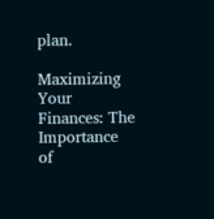plan.

Maximizing Your Finances: The Importance of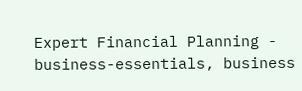Expert Financial Planning - business-essentials, business